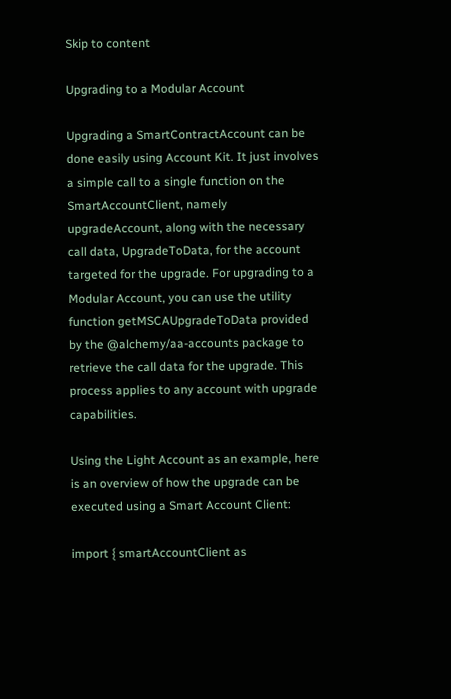Skip to content

Upgrading to a Modular Account

Upgrading a SmartContractAccount can be done easily using Account Kit. It just involves a simple call to a single function on the SmartAccountClient, namely upgradeAccount, along with the necessary call data, UpgradeToData, for the account targeted for the upgrade. For upgrading to a Modular Account, you can use the utility function getMSCAUpgradeToData provided by the @alchemy/aa-accounts package to retrieve the call data for the upgrade. This process applies to any account with upgrade capabilities.

Using the Light Account as an example, here is an overview of how the upgrade can be executed using a Smart Account Client:

import { smartAccountClient as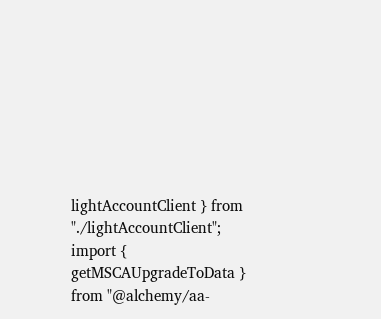lightAccountClient } from "./lightAccountClient";
import { getMSCAUpgradeToData } from "@alchemy/aa-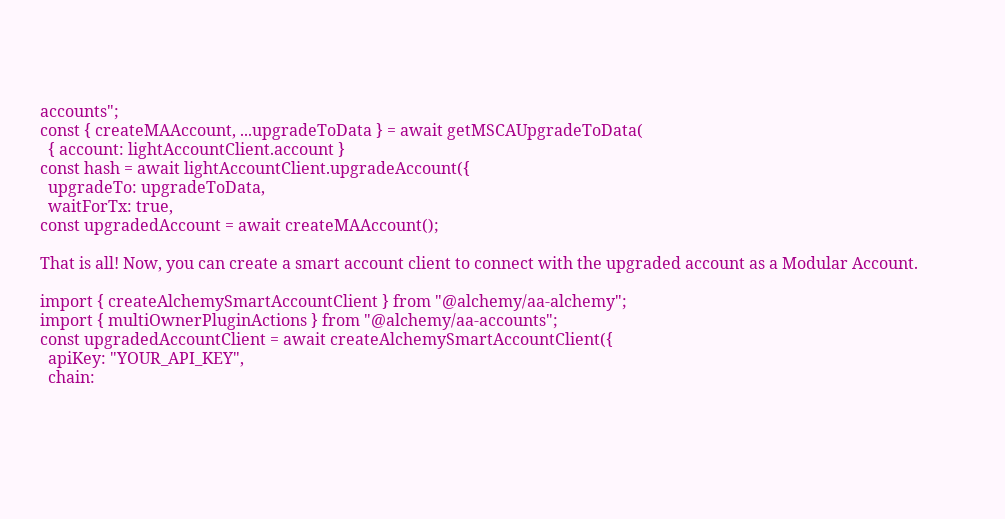accounts";
const { createMAAccount, ...upgradeToData } = await getMSCAUpgradeToData(
  { account: lightAccountClient.account }
const hash = await lightAccountClient.upgradeAccount({
  upgradeTo: upgradeToData,
  waitForTx: true,
const upgradedAccount = await createMAAccount();

That is all! Now, you can create a smart account client to connect with the upgraded account as a Modular Account.

import { createAlchemySmartAccountClient } from "@alchemy/aa-alchemy";
import { multiOwnerPluginActions } from "@alchemy/aa-accounts";
const upgradedAccountClient = await createAlchemySmartAccountClient({
  apiKey: "YOUR_API_KEY",
  chain: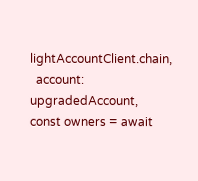lightAccountClient.chain,
  account: upgradedAccount,
const owners = await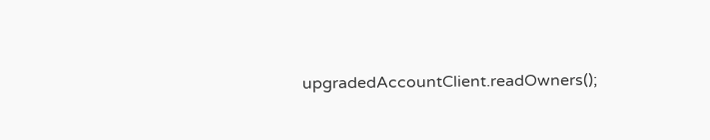upgradedAccountClient.readOwners();